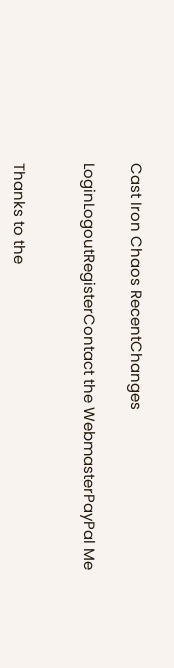Cast Iron Chaos RecentChanges

LoginLogoutRegisterContact the WebmasterPayPal Me


Thanks to the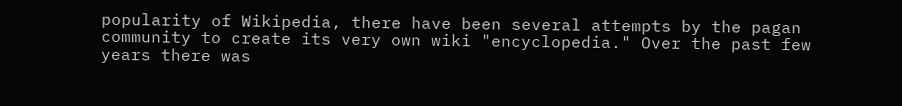popularity of Wikipedia, there have been several attempts by the pagan community to create its very own wiki "encyclopedia." Over the past few years there was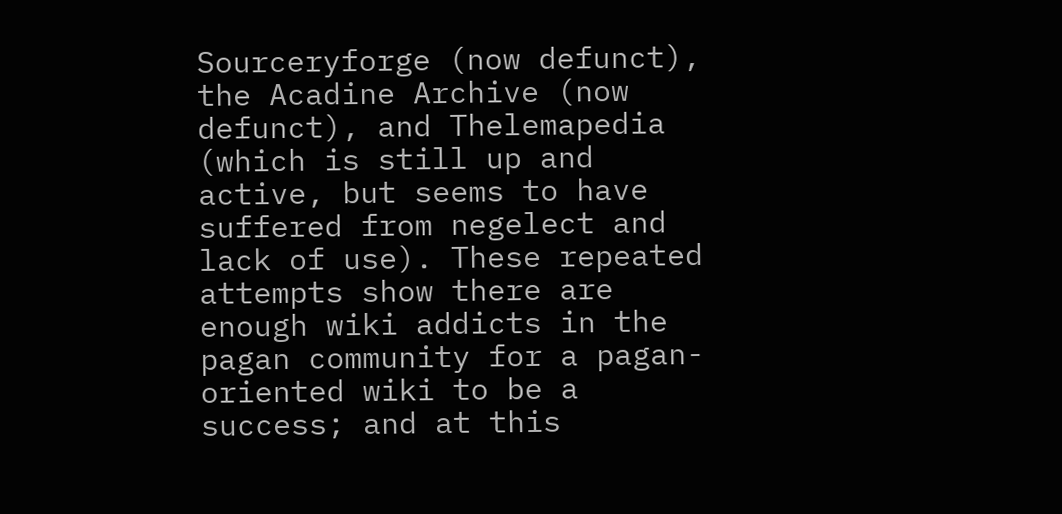Sourceryforge (now defunct), the Acadine Archive (now defunct), and Thelemapedia (which is still up and active, but seems to have suffered from negelect and lack of use). These repeated attempts show there are enough wiki addicts in the pagan community for a pagan-oriented wiki to be a success; and at this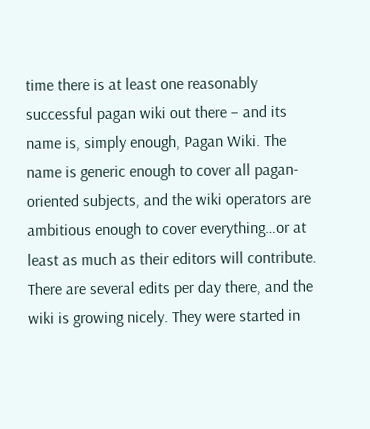time there is at least one reasonably successful pagan wiki out there – and its name is, simply enough, Pagan Wiki. The name is generic enough to cover all pagan-oriented subjects, and the wiki operators are ambitious enough to cover everything…or at least as much as their editors will contribute. There are several edits per day there, and the wiki is growing nicely. They were started in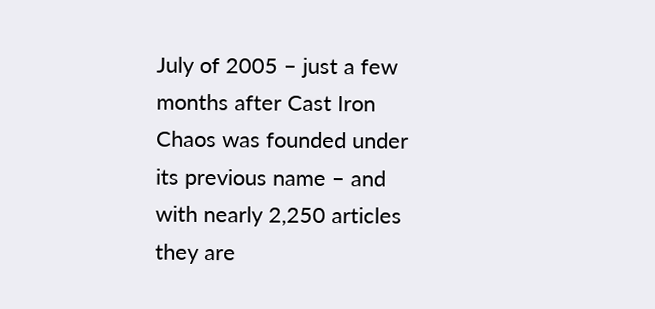July of 2005 – just a few months after Cast Iron Chaos was founded under its previous name – and with nearly 2,250 articles they are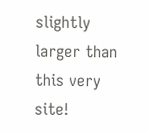slightly larger than this very site!